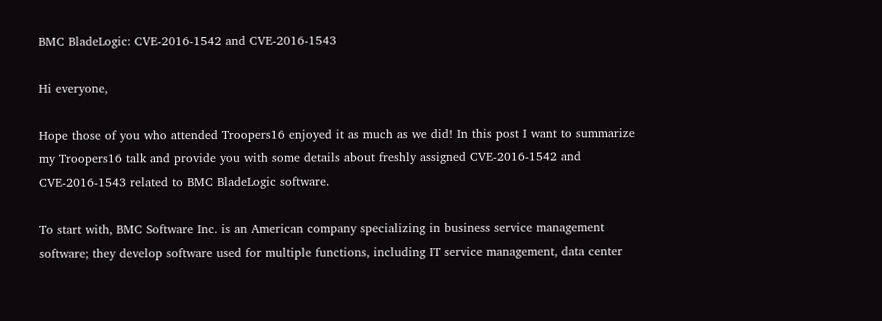BMC BladeLogic: CVE-2016-1542 and CVE-2016-1543

Hi everyone,

Hope those of you who attended Troopers16 enjoyed it as much as we did! In this post I want to summarize my Troopers16 talk and provide you with some details about freshly assigned CVE-2016-1542 and CVE-2016-1543 related to BMC BladeLogic software.

To start with, BMC Software Inc. is an American company specializing in business service management software; they develop software used for multiple functions, including IT service management, data center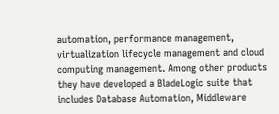automation, performance management, virtualization lifecycle management and cloud computing management. Among other products they have developed a BladeLogic suite that includes Database Automation, Middleware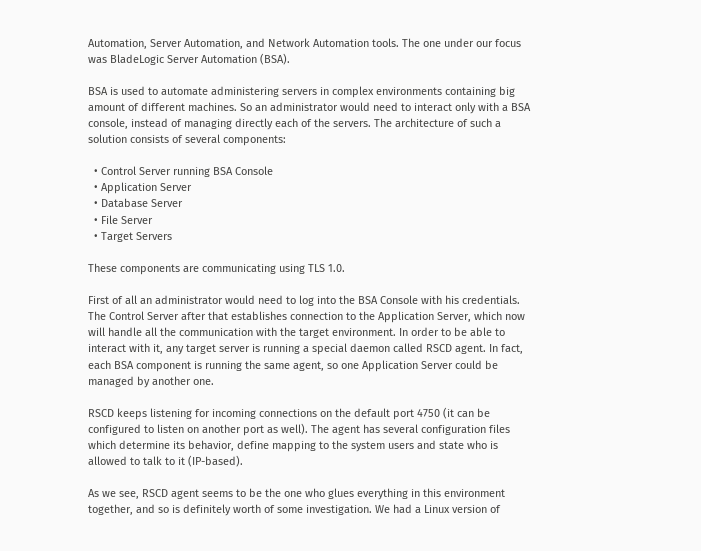Automation, Server Automation, and Network Automation tools. The one under our focus was BladeLogic Server Automation (BSA).

BSA is used to automate administering servers in complex environments containing big amount of different machines. So an administrator would need to interact only with a BSA console, instead of managing directly each of the servers. The architecture of such a solution consists of several components:

  • Control Server running BSA Console
  • Application Server
  • Database Server
  • File Server
  • Target Servers

These components are communicating using TLS 1.0.

First of all an administrator would need to log into the BSA Console with his credentials. The Control Server after that establishes connection to the Application Server, which now will handle all the communication with the target environment. In order to be able to interact with it, any target server is running a special daemon called RSCD agent. In fact, each BSA component is running the same agent, so one Application Server could be managed by another one.

RSCD keeps listening for incoming connections on the default port 4750 (it can be configured to listen on another port as well). The agent has several configuration files which determine its behavior, define mapping to the system users and state who is allowed to talk to it (IP-based).

As we see, RSCD agent seems to be the one who glues everything in this environment together, and so is definitely worth of some investigation. We had a Linux version of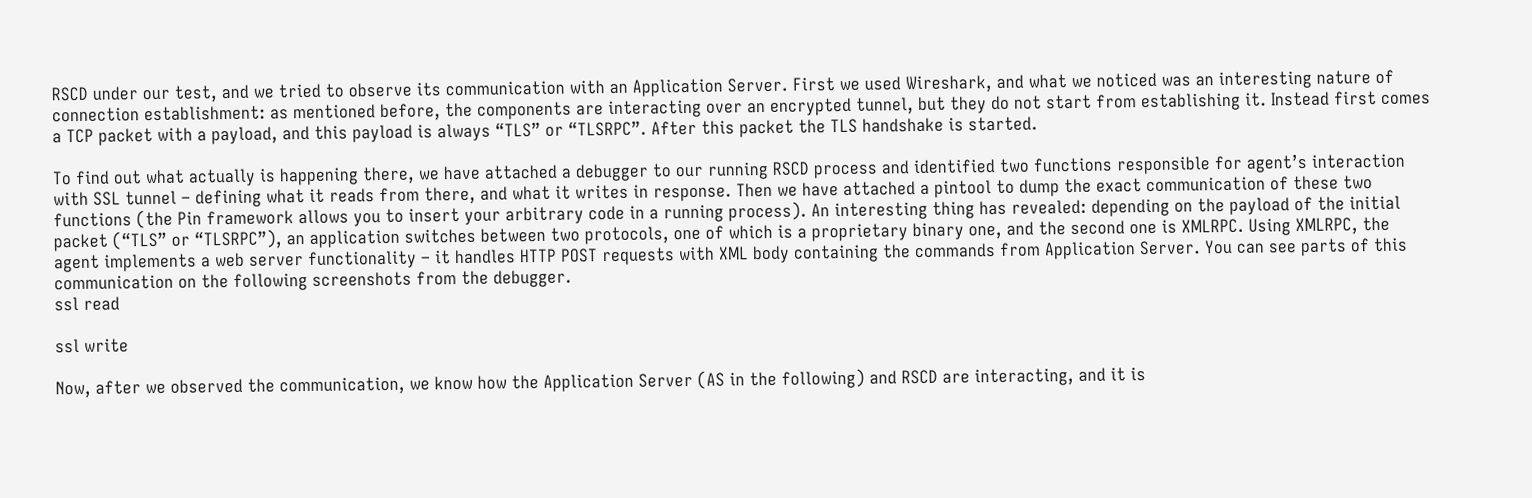RSCD under our test, and we tried to observe its communication with an Application Server. First we used Wireshark, and what we noticed was an interesting nature of connection establishment: as mentioned before, the components are interacting over an encrypted tunnel, but they do not start from establishing it. Instead first comes a TCP packet with a payload, and this payload is always “TLS” or “TLSRPC”. After this packet the TLS handshake is started.

To find out what actually is happening there, we have attached a debugger to our running RSCD process and identified two functions responsible for agent’s interaction with SSL tunnel – defining what it reads from there, and what it writes in response. Then we have attached a pintool to dump the exact communication of these two functions (the Pin framework allows you to insert your arbitrary code in a running process). An interesting thing has revealed: depending on the payload of the initial packet (“TLS” or “TLSRPC”), an application switches between two protocols, one of which is a proprietary binary one, and the second one is XMLRPC. Using XMLRPC, the agent implements a web server functionality – it handles HTTP POST requests with XML body containing the commands from Application Server. You can see parts of this communication on the following screenshots from the debugger.
ssl read

ssl write

Now, after we observed the communication, we know how the Application Server (AS in the following) and RSCD are interacting, and it is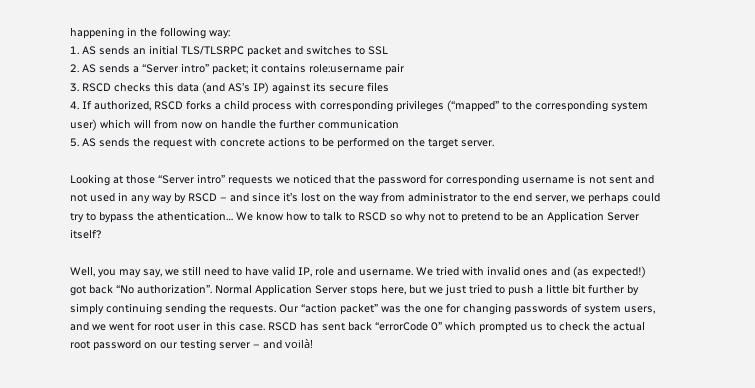happening in the following way:
1. AS sends an initial TLS/TLSRPC packet and switches to SSL
2. AS sends a “Server intro” packet; it contains role:username pair
3. RSCD checks this data (and AS’s IP) against its secure files
4. If authorized, RSCD forks a child process with corresponding privileges (“mapped” to the corresponding system user) which will from now on handle the further communication
5. AS sends the request with concrete actions to be performed on the target server.

Looking at those “Server intro” requests we noticed that the password for corresponding username is not sent and not used in any way by RSCD – and since it’s lost on the way from administrator to the end server, we perhaps could try to bypass the athentication… We know how to talk to RSCD so why not to pretend to be an Application Server itself?

Well, you may say, we still need to have valid IP, role and username. We tried with invalid ones and (as expected!) got back “No authorization”. Normal Application Server stops here, but we just tried to push a little bit further by simply continuing sending the requests. Our “action packet” was the one for changing passwords of system users, and we went for root user in this case. RSCD has sent back “errorCode 0” which prompted us to check the actual root password on our testing server – and voilà!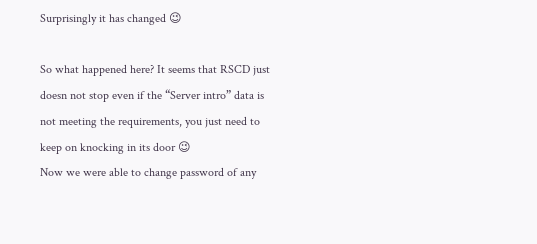Surprisingly it has changed 😉

So what happened here? It seems that RSCD just doesn not stop even if the “Server intro” data is not meeting the requirements, you just need to keep on knocking in its door 😉
Now we were able to change password of any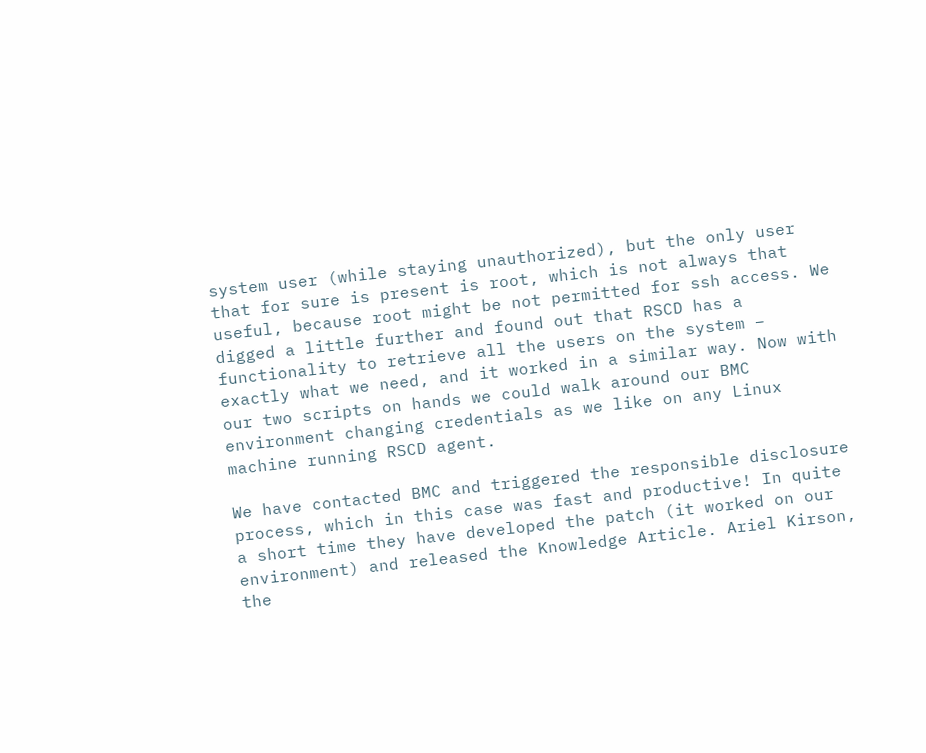system user (while staying unauthorized), but the only user that for sure is present is root, which is not always that useful, because root might be not permitted for ssh access. We digged a little further and found out that RSCD has a functionality to retrieve all the users on the system – exactly what we need, and it worked in a similar way. Now with our two scripts on hands we could walk around our BMC environment changing credentials as we like on any Linux machine running RSCD agent.

We have contacted BMC and triggered the responsible disclosure process, which in this case was fast and productive! In quite a short time they have developed the patch (it worked on our environment) and released the Knowledge Article. Ariel Kirson, the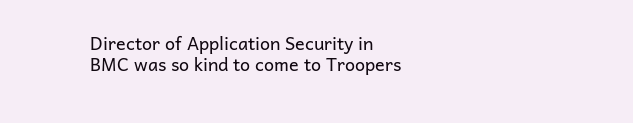Director of Application Security in BMC was so kind to come to Troopers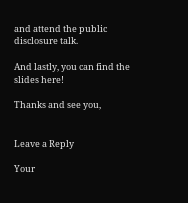and attend the public disclosure talk.

And lastly, you can find the slides here!

Thanks and see you,


Leave a Reply

Your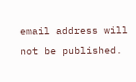email address will not be published.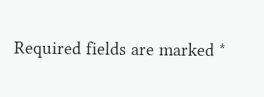Required fields are marked *